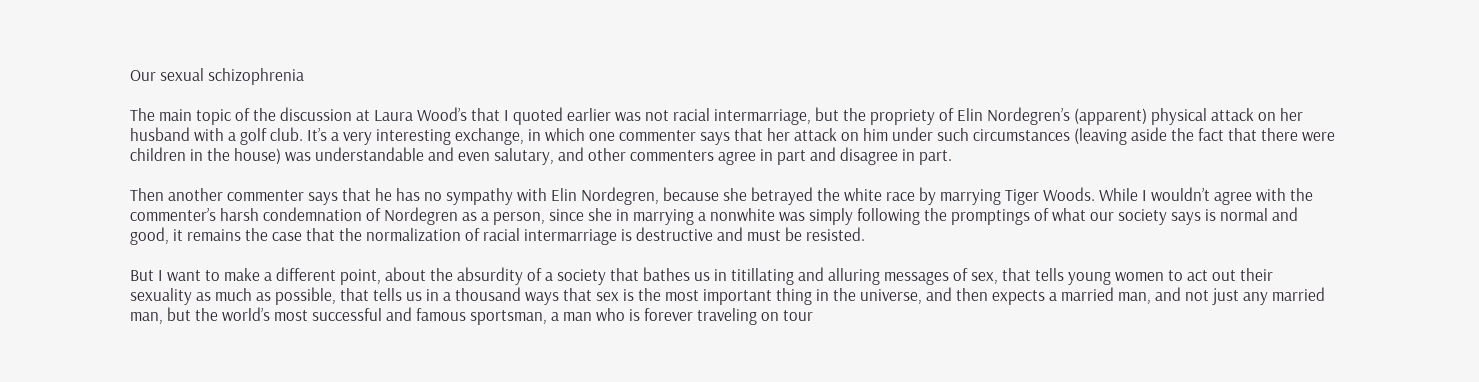Our sexual schizophrenia

The main topic of the discussion at Laura Wood’s that I quoted earlier was not racial intermarriage, but the propriety of Elin Nordegren’s (apparent) physical attack on her husband with a golf club. It’s a very interesting exchange, in which one commenter says that her attack on him under such circumstances (leaving aside the fact that there were children in the house) was understandable and even salutary, and other commenters agree in part and disagree in part.

Then another commenter says that he has no sympathy with Elin Nordegren, because she betrayed the white race by marrying Tiger Woods. While I wouldn’t agree with the commenter’s harsh condemnation of Nordegren as a person, since she in marrying a nonwhite was simply following the promptings of what our society says is normal and good, it remains the case that the normalization of racial intermarriage is destructive and must be resisted.

But I want to make a different point, about the absurdity of a society that bathes us in titillating and alluring messages of sex, that tells young women to act out their sexuality as much as possible, that tells us in a thousand ways that sex is the most important thing in the universe, and then expects a married man, and not just any married man, but the world’s most successful and famous sportsman, a man who is forever traveling on tour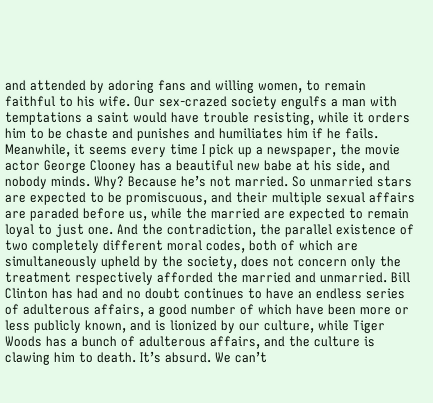and attended by adoring fans and willing women, to remain faithful to his wife. Our sex-crazed society engulfs a man with temptations a saint would have trouble resisting, while it orders him to be chaste and punishes and humiliates him if he fails. Meanwhile, it seems every time I pick up a newspaper, the movie actor George Clooney has a beautiful new babe at his side, and nobody minds. Why? Because he’s not married. So unmarried stars are expected to be promiscuous, and their multiple sexual affairs are paraded before us, while the married are expected to remain loyal to just one. And the contradiction, the parallel existence of two completely different moral codes, both of which are simultaneously upheld by the society, does not concern only the treatment respectively afforded the married and unmarried. Bill Clinton has had and no doubt continues to have an endless series of adulterous affairs, a good number of which have been more or less publicly known, and is lionized by our culture, while Tiger Woods has a bunch of adulterous affairs, and the culture is clawing him to death. It’s absurd. We can’t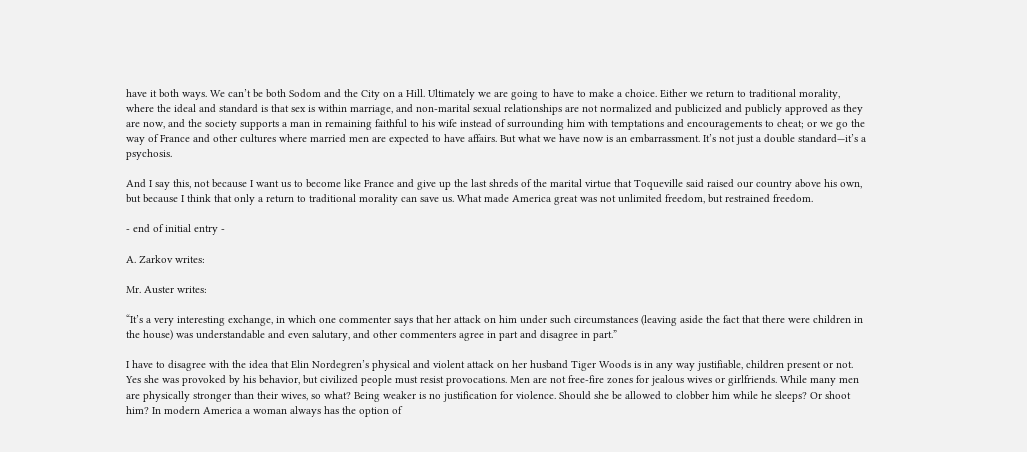have it both ways. We can’t be both Sodom and the City on a Hill. Ultimately we are going to have to make a choice. Either we return to traditional morality, where the ideal and standard is that sex is within marriage, and non-marital sexual relationships are not normalized and publicized and publicly approved as they are now, and the society supports a man in remaining faithful to his wife instead of surrounding him with temptations and encouragements to cheat; or we go the way of France and other cultures where married men are expected to have affairs. But what we have now is an embarrassment. It’s not just a double standard—it’s a psychosis.

And I say this, not because I want us to become like France and give up the last shreds of the marital virtue that Toqueville said raised our country above his own, but because I think that only a return to traditional morality can save us. What made America great was not unlimited freedom, but restrained freedom.

- end of initial entry -

A. Zarkov writes:

Mr. Auster writes:

“It’s a very interesting exchange, in which one commenter says that her attack on him under such circumstances (leaving aside the fact that there were children in the house) was understandable and even salutary, and other commenters agree in part and disagree in part.”

I have to disagree with the idea that Elin Nordegren’s physical and violent attack on her husband Tiger Woods is in any way justifiable, children present or not. Yes she was provoked by his behavior, but civilized people must resist provocations. Men are not free-fire zones for jealous wives or girlfriends. While many men are physically stronger than their wives, so what? Being weaker is no justification for violence. Should she be allowed to clobber him while he sleeps? Or shoot him? In modern America a woman always has the option of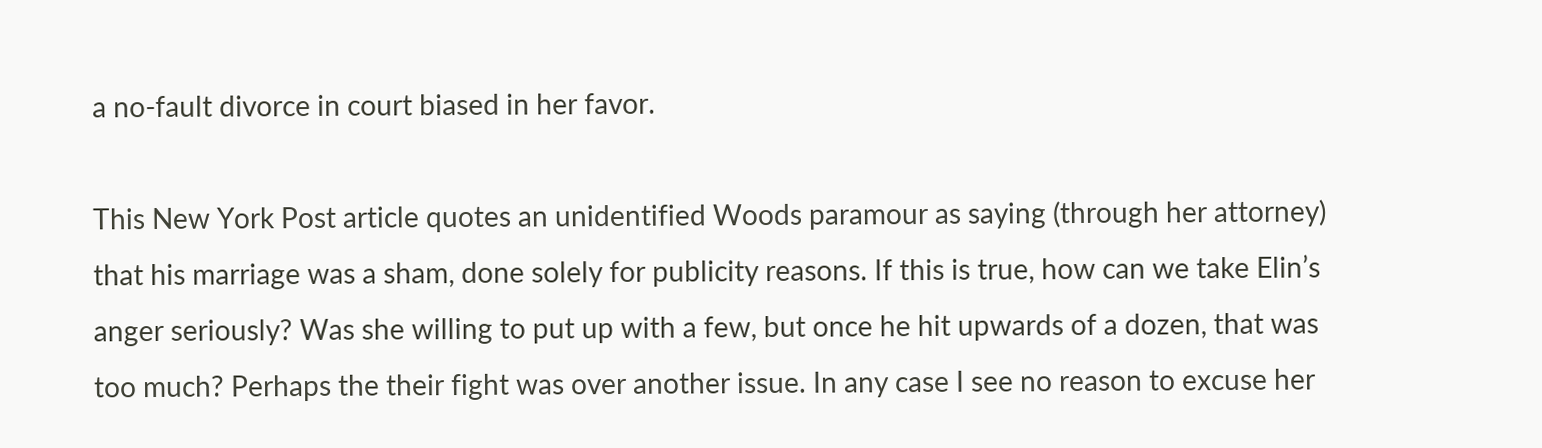a no-fault divorce in court biased in her favor.

This New York Post article quotes an unidentified Woods paramour as saying (through her attorney) that his marriage was a sham, done solely for publicity reasons. If this is true, how can we take Elin’s anger seriously? Was she willing to put up with a few, but once he hit upwards of a dozen, that was too much? Perhaps the their fight was over another issue. In any case I see no reason to excuse her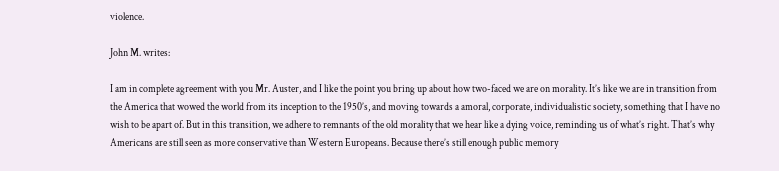violence.

John M. writes:

I am in complete agreement with you Mr. Auster, and I like the point you bring up about how two-faced we are on morality. It’s like we are in transition from the America that wowed the world from its inception to the 1950’s, and moving towards a amoral, corporate, individualistic society, something that I have no wish to be apart of. But in this transition, we adhere to remnants of the old morality that we hear like a dying voice, reminding us of what’s right. That’s why Americans are still seen as more conservative than Western Europeans. Because there’s still enough public memory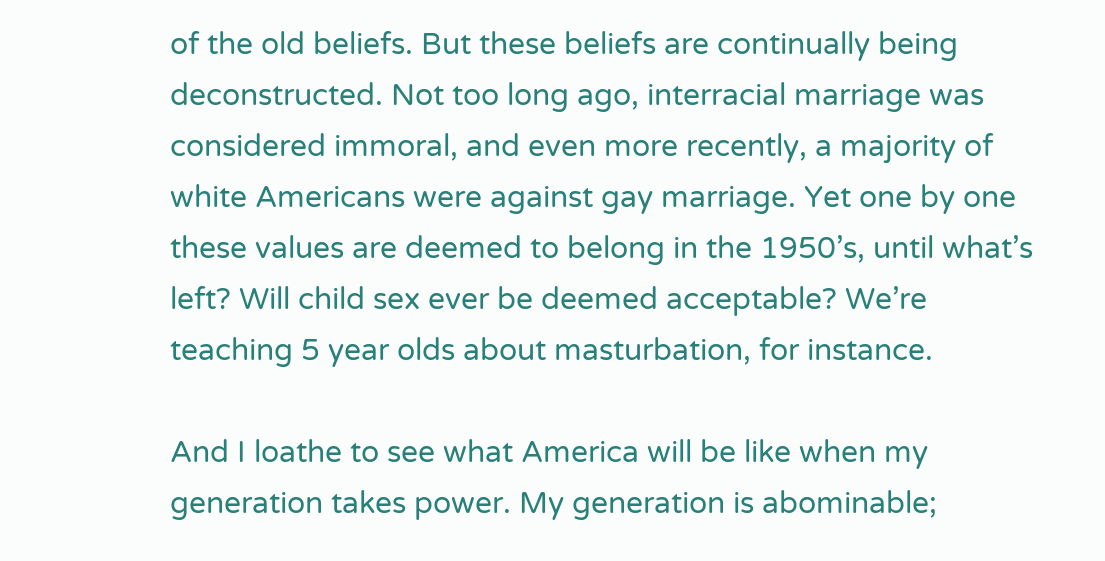of the old beliefs. But these beliefs are continually being deconstructed. Not too long ago, interracial marriage was considered immoral, and even more recently, a majority of white Americans were against gay marriage. Yet one by one these values are deemed to belong in the 1950’s, until what’s left? Will child sex ever be deemed acceptable? We’re teaching 5 year olds about masturbation, for instance.

And I loathe to see what America will be like when my generation takes power. My generation is abominable;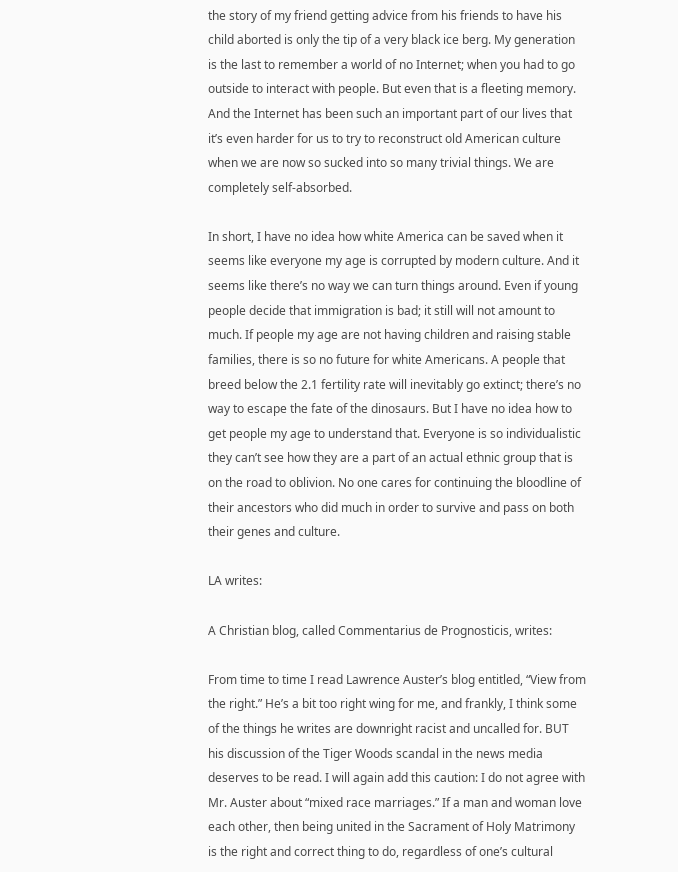the story of my friend getting advice from his friends to have his child aborted is only the tip of a very black ice berg. My generation is the last to remember a world of no Internet; when you had to go outside to interact with people. But even that is a fleeting memory. And the Internet has been such an important part of our lives that it’s even harder for us to try to reconstruct old American culture when we are now so sucked into so many trivial things. We are completely self-absorbed.

In short, I have no idea how white America can be saved when it seems like everyone my age is corrupted by modern culture. And it seems like there’s no way we can turn things around. Even if young people decide that immigration is bad; it still will not amount to much. If people my age are not having children and raising stable families, there is so no future for white Americans. A people that breed below the 2.1 fertility rate will inevitably go extinct; there’s no way to escape the fate of the dinosaurs. But I have no idea how to get people my age to understand that. Everyone is so individualistic they can’t see how they are a part of an actual ethnic group that is on the road to oblivion. No one cares for continuing the bloodline of their ancestors who did much in order to survive and pass on both their genes and culture.

LA writes:

A Christian blog, called Commentarius de Prognosticis, writes:

From time to time I read Lawrence Auster’s blog entitled, “View from the right.” He’s a bit too right wing for me, and frankly, I think some of the things he writes are downright racist and uncalled for. BUT his discussion of the Tiger Woods scandal in the news media deserves to be read. I will again add this caution: I do not agree with Mr. Auster about “mixed race marriages.” If a man and woman love each other, then being united in the Sacrament of Holy Matrimony is the right and correct thing to do, regardless of one’s cultural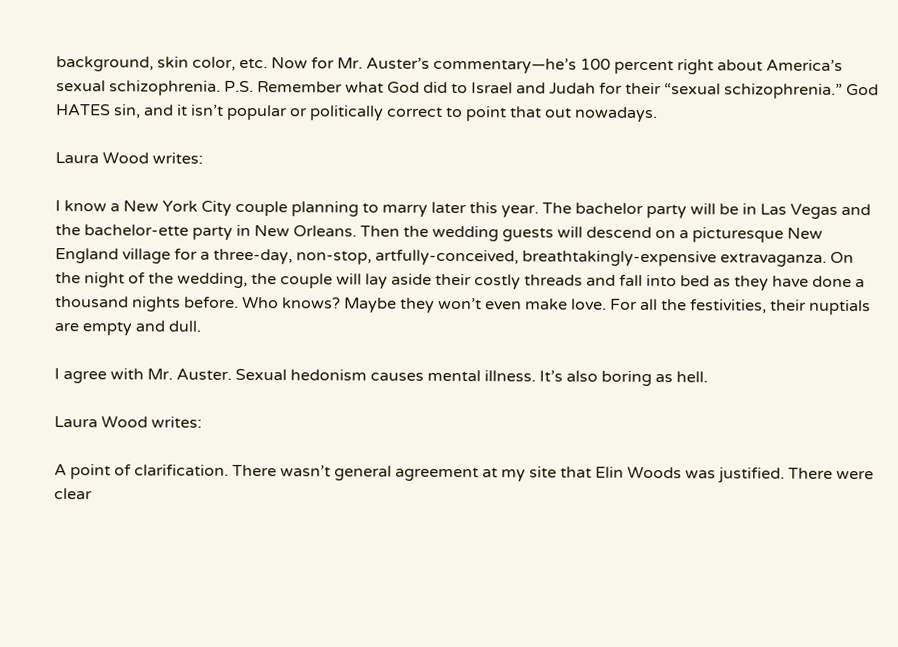background, skin color, etc. Now for Mr. Auster’s commentary—he’s 100 percent right about America’s sexual schizophrenia. P.S. Remember what God did to Israel and Judah for their “sexual schizophrenia.” God HATES sin, and it isn’t popular or politically correct to point that out nowadays.

Laura Wood writes:

I know a New York City couple planning to marry later this year. The bachelor party will be in Las Vegas and the bachelor-ette party in New Orleans. Then the wedding guests will descend on a picturesque New England village for a three-day, non-stop, artfully-conceived, breathtakingly-expensive extravaganza. On the night of the wedding, the couple will lay aside their costly threads and fall into bed as they have done a thousand nights before. Who knows? Maybe they won’t even make love. For all the festivities, their nuptials are empty and dull.

I agree with Mr. Auster. Sexual hedonism causes mental illness. It’s also boring as hell.

Laura Wood writes:

A point of clarification. There wasn’t general agreement at my site that Elin Woods was justified. There were clear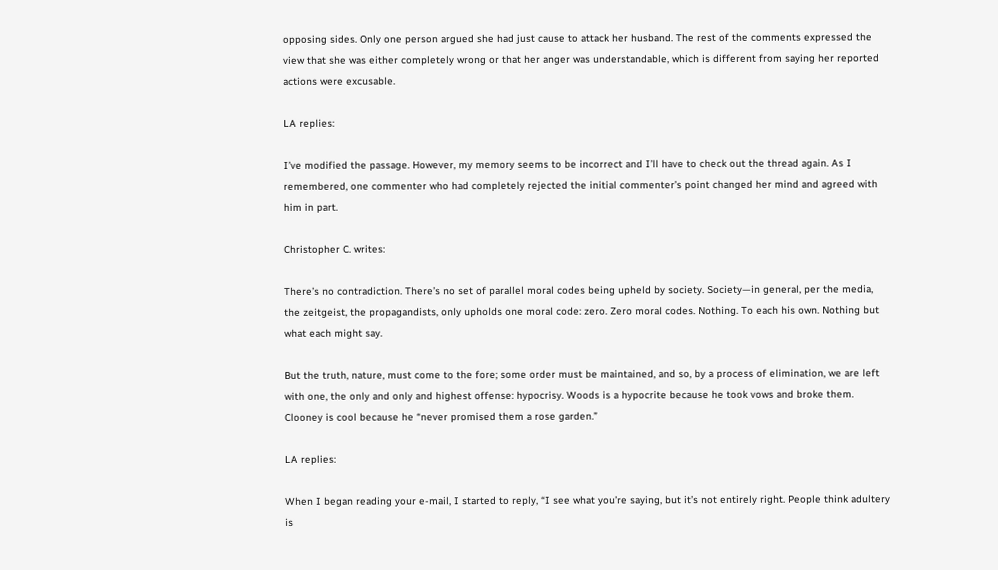opposing sides. Only one person argued she had just cause to attack her husband. The rest of the comments expressed the view that she was either completely wrong or that her anger was understandable, which is different from saying her reported actions were excusable.

LA replies:

I’ve modified the passage. However, my memory seems to be incorrect and I’ll have to check out the thread again. As I remembered, one commenter who had completely rejected the initial commenter’s point changed her mind and agreed with him in part.

Christopher C. writes:

There’s no contradiction. There’s no set of parallel moral codes being upheld by society. Society—in general, per the media, the zeitgeist, the propagandists, only upholds one moral code: zero. Zero moral codes. Nothing. To each his own. Nothing but what each might say.

But the truth, nature, must come to the fore; some order must be maintained, and so, by a process of elimination, we are left with one, the only and only and highest offense: hypocrisy. Woods is a hypocrite because he took vows and broke them. Clooney is cool because he “never promised them a rose garden.”

LA replies:

When I began reading your e-mail, I started to reply, “I see what you’re saying, but it’s not entirely right. People think adultery is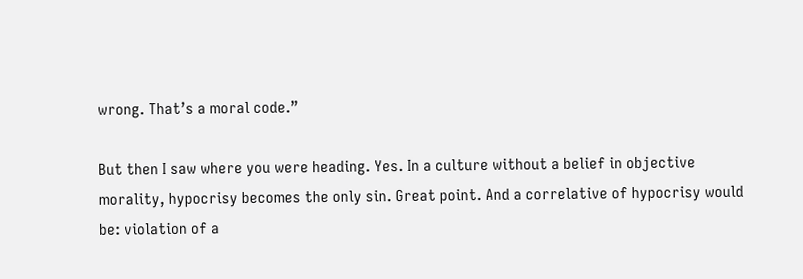wrong. That’s a moral code.”

But then I saw where you were heading. Yes. In a culture without a belief in objective morality, hypocrisy becomes the only sin. Great point. And a correlative of hypocrisy would be: violation of a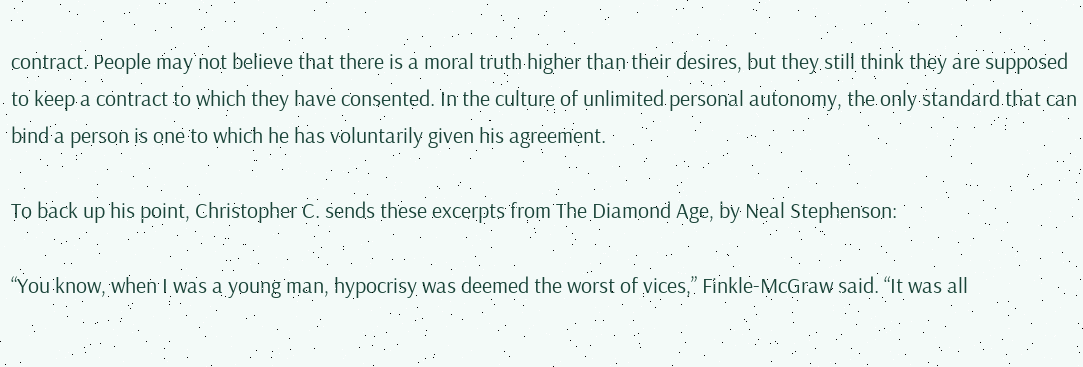contract. People may not believe that there is a moral truth higher than their desires, but they still think they are supposed to keep a contract to which they have consented. In the culture of unlimited personal autonomy, the only standard that can bind a person is one to which he has voluntarily given his agreement.

To back up his point, Christopher C. sends these excerpts from The Diamond Age, by Neal Stephenson:

“You know, when I was a young man, hypocrisy was deemed the worst of vices,” Finkle-McGraw said. “It was all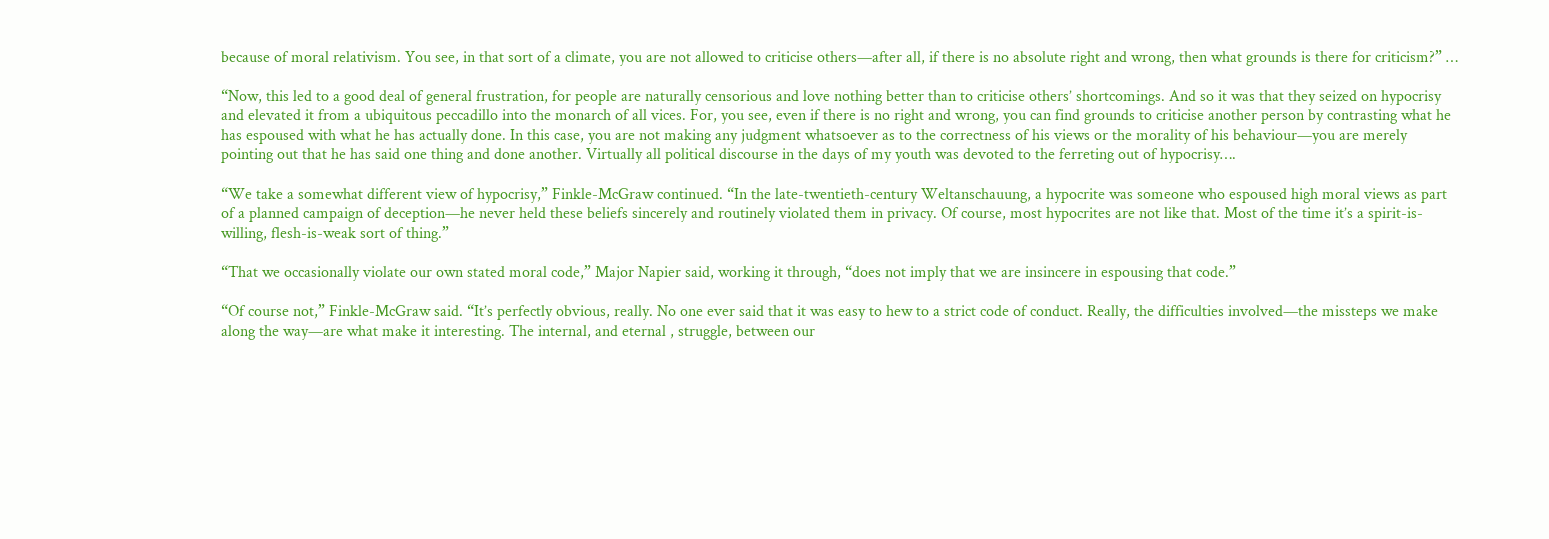because of moral relativism. You see, in that sort of a climate, you are not allowed to criticise others—after all, if there is no absolute right and wrong, then what grounds is there for criticism?” …

“Now, this led to a good deal of general frustration, for people are naturally censorious and love nothing better than to criticise others’ shortcomings. And so it was that they seized on hypocrisy and elevated it from a ubiquitous peccadillo into the monarch of all vices. For, you see, even if there is no right and wrong, you can find grounds to criticise another person by contrasting what he has espoused with what he has actually done. In this case, you are not making any judgment whatsoever as to the correctness of his views or the morality of his behaviour—you are merely pointing out that he has said one thing and done another. Virtually all political discourse in the days of my youth was devoted to the ferreting out of hypocrisy….

“We take a somewhat different view of hypocrisy,” Finkle-McGraw continued. “In the late-twentieth-century Weltanschauung, a hypocrite was someone who espoused high moral views as part of a planned campaign of deception—he never held these beliefs sincerely and routinely violated them in privacy. Of course, most hypocrites are not like that. Most of the time it’s a spirit-is-willing, flesh-is-weak sort of thing.”

“That we occasionally violate our own stated moral code,” Major Napier said, working it through, “does not imply that we are insincere in espousing that code.”

“Of course not,” Finkle-McGraw said. “It’s perfectly obvious, really. No one ever said that it was easy to hew to a strict code of conduct. Really, the difficulties involved—the missteps we make along the way—are what make it interesting. The internal, and eternal , struggle, between our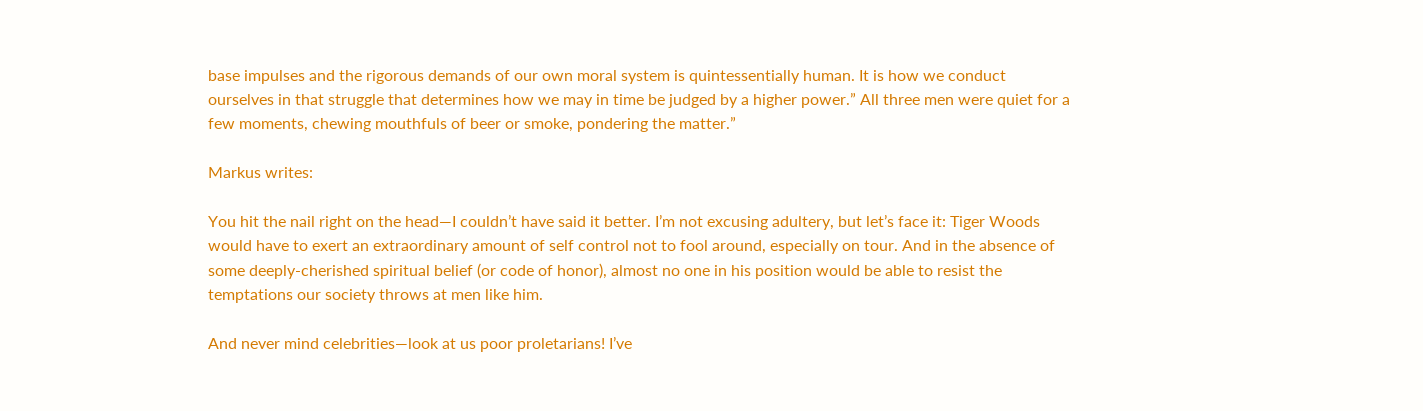base impulses and the rigorous demands of our own moral system is quintessentially human. It is how we conduct ourselves in that struggle that determines how we may in time be judged by a higher power.” All three men were quiet for a few moments, chewing mouthfuls of beer or smoke, pondering the matter.”

Markus writes:

You hit the nail right on the head—I couldn’t have said it better. I’m not excusing adultery, but let’s face it: Tiger Woods would have to exert an extraordinary amount of self control not to fool around, especially on tour. And in the absence of some deeply-cherished spiritual belief (or code of honor), almost no one in his position would be able to resist the temptations our society throws at men like him.

And never mind celebrities—look at us poor proletarians! I’ve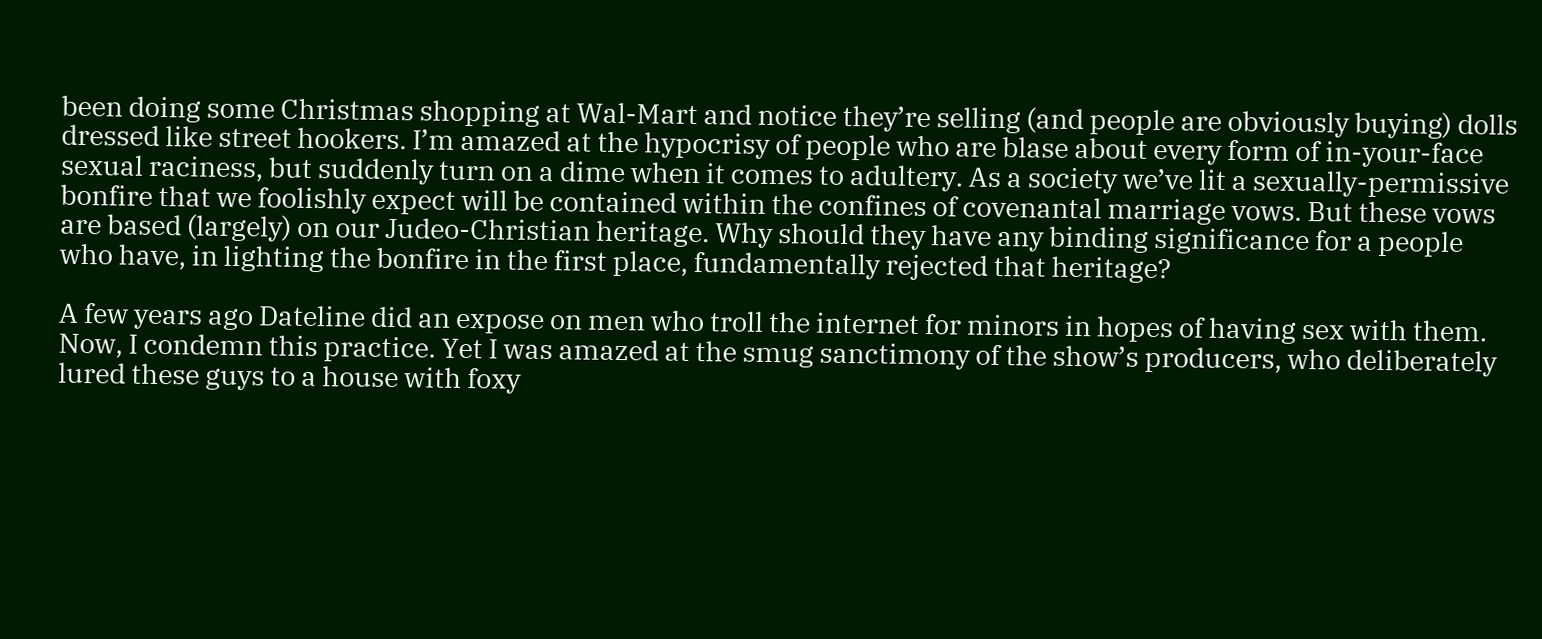been doing some Christmas shopping at Wal-Mart and notice they’re selling (and people are obviously buying) dolls dressed like street hookers. I’m amazed at the hypocrisy of people who are blase about every form of in-your-face sexual raciness, but suddenly turn on a dime when it comes to adultery. As a society we’ve lit a sexually-permissive bonfire that we foolishly expect will be contained within the confines of covenantal marriage vows. But these vows are based (largely) on our Judeo-Christian heritage. Why should they have any binding significance for a people who have, in lighting the bonfire in the first place, fundamentally rejected that heritage?

A few years ago Dateline did an expose on men who troll the internet for minors in hopes of having sex with them. Now, I condemn this practice. Yet I was amazed at the smug sanctimony of the show’s producers, who deliberately lured these guys to a house with foxy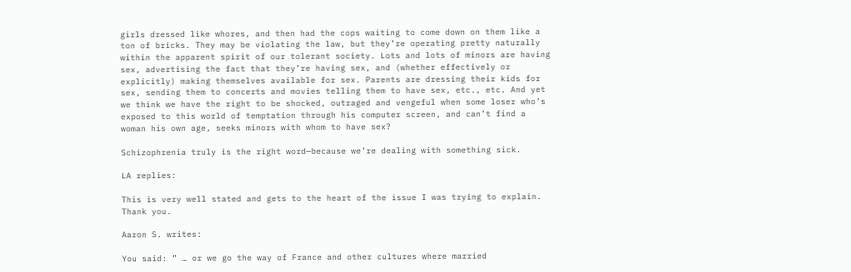girls dressed like whores, and then had the cops waiting to come down on them like a ton of bricks. They may be violating the law, but they’re operating pretty naturally within the apparent spirit of our tolerant society. Lots and lots of minors are having sex, advertising the fact that they’re having sex, and (whether effectively or explicitly) making themselves available for sex. Parents are dressing their kids for sex, sending them to concerts and movies telling them to have sex, etc., etc. And yet we think we have the right to be shocked, outraged and vengeful when some loser who’s exposed to this world of temptation through his computer screen, and can’t find a woman his own age, seeks minors with whom to have sex?

Schizophrenia truly is the right word—because we’re dealing with something sick.

LA replies:

This is very well stated and gets to the heart of the issue I was trying to explain. Thank you.

Aaron S. writes:

You said: ” … or we go the way of France and other cultures where married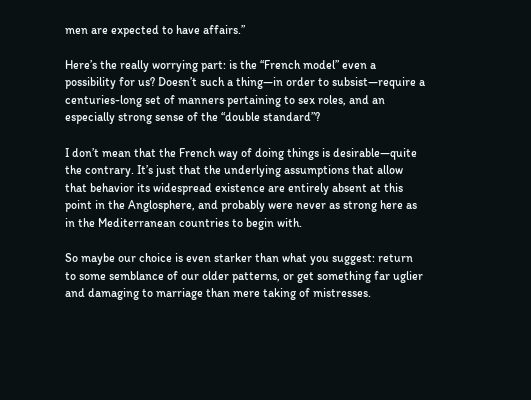men are expected to have affairs.”

Here’s the really worrying part: is the “French model” even a possibility for us? Doesn’t such a thing—in order to subsist—require a centuries-long set of manners pertaining to sex roles, and an especially strong sense of the “double standard”?

I don’t mean that the French way of doing things is desirable—quite the contrary. It’s just that the underlying assumptions that allow that behavior its widespread existence are entirely absent at this point in the Anglosphere, and probably were never as strong here as in the Mediterranean countries to begin with.

So maybe our choice is even starker than what you suggest: return to some semblance of our older patterns, or get something far uglier and damaging to marriage than mere taking of mistresses.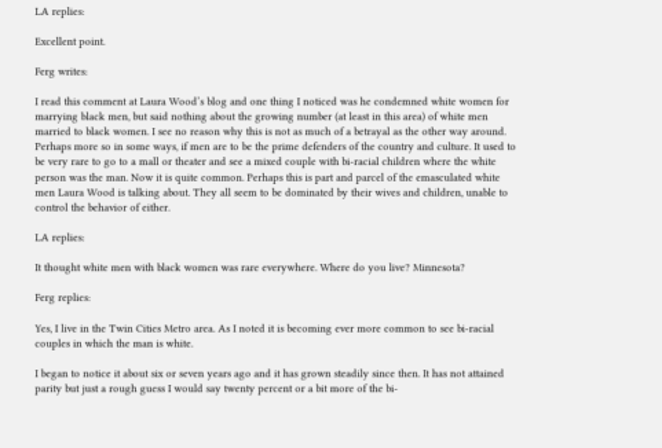LA replies:

Excellent point.

Ferg writes:

I read this comment at Laura Wood’s blog and one thing I noticed was he condemned white women for marrying black men, but said nothing about the growing number (at least in this area) of white men married to black women. I see no reason why this is not as much of a betrayal as the other way around. Perhaps more so in some ways, if men are to be the prime defenders of the country and culture. It used to be very rare to go to a mall or theater and see a mixed couple with bi-racial children where the white person was the man. Now it is quite common. Perhaps this is part and parcel of the emasculated white men Laura Wood is talking about. They all seem to be dominated by their wives and children, unable to control the behavior of either.

LA replies:

It thought white men with black women was rare everywhere. Where do you live? Minnesota?

Ferg replies:

Yes, I live in the Twin Cities Metro area. As I noted it is becoming ever more common to see bi-racial couples in which the man is white.

I began to notice it about six or seven years ago and it has grown steadily since then. It has not attained parity but just a rough guess I would say twenty percent or a bit more of the bi-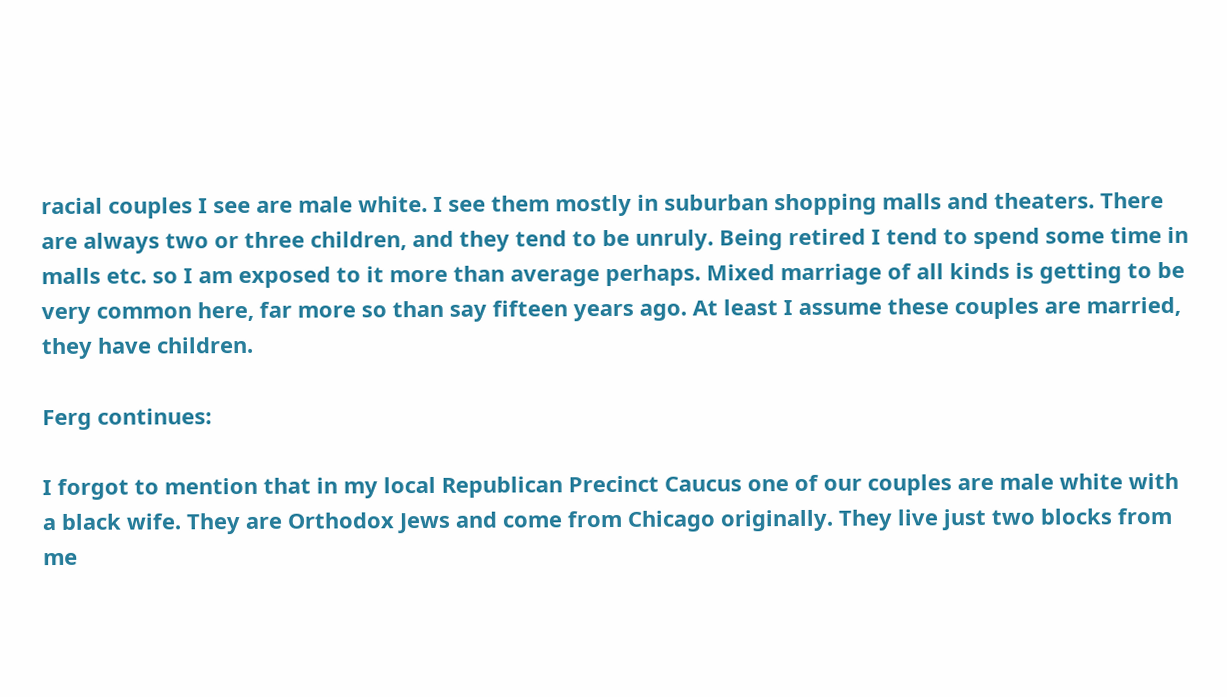racial couples I see are male white. I see them mostly in suburban shopping malls and theaters. There are always two or three children, and they tend to be unruly. Being retired I tend to spend some time in malls etc. so I am exposed to it more than average perhaps. Mixed marriage of all kinds is getting to be very common here, far more so than say fifteen years ago. At least I assume these couples are married, they have children.

Ferg continues:

I forgot to mention that in my local Republican Precinct Caucus one of our couples are male white with a black wife. They are Orthodox Jews and come from Chicago originally. They live just two blocks from me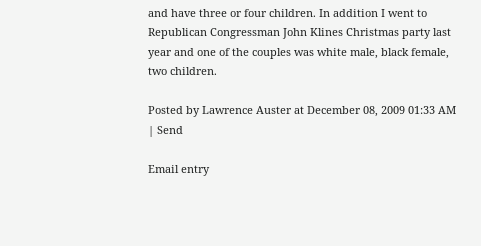and have three or four children. In addition I went to Republican Congressman John Klines Christmas party last year and one of the couples was white male, black female, two children.

Posted by Lawrence Auster at December 08, 2009 01:33 AM | Send

Email entry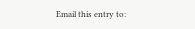Email this entry to: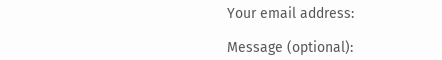Your email address:

Message (optional):